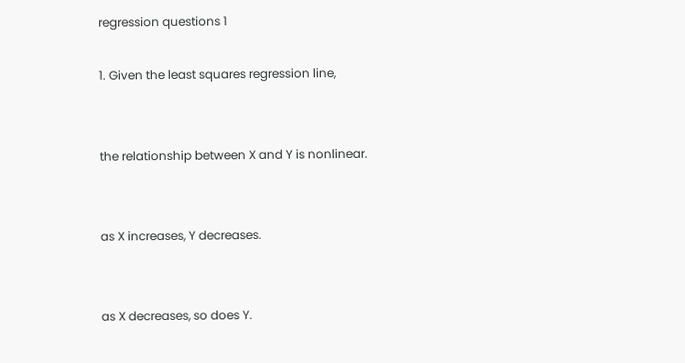regression questions 1

1. Given the least squares regression line,


the relationship between X and Y is nonlinear.


as X increases, Y decreases.


as X decreases, so does Y.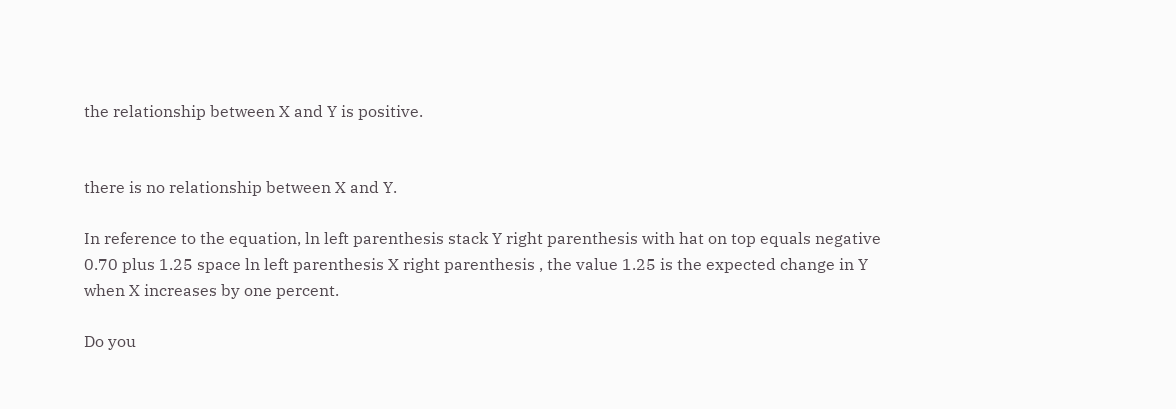the relationship between X and Y is positive.


there is no relationship between X and Y.

In reference to the equation, ln left parenthesis stack Y right parenthesis with hat on top equals negative 0.70 plus 1.25 space ln left parenthesis X right parenthesis , the value 1.25 is the expected change in Y when X increases by one percent.

Do you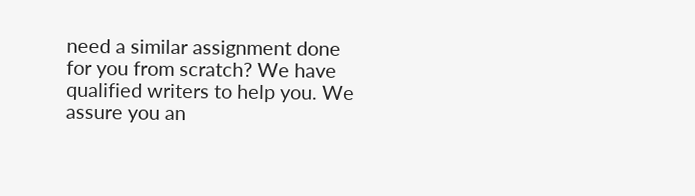need a similar assignment done for you from scratch? We have qualified writers to help you. We assure you an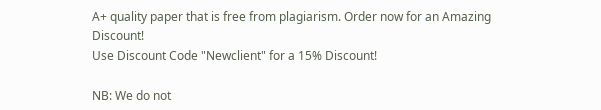A+ quality paper that is free from plagiarism. Order now for an Amazing Discount!
Use Discount Code "Newclient" for a 15% Discount!

NB: We do not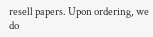resell papers. Upon ordering, we do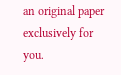an original paper exclusively for you.